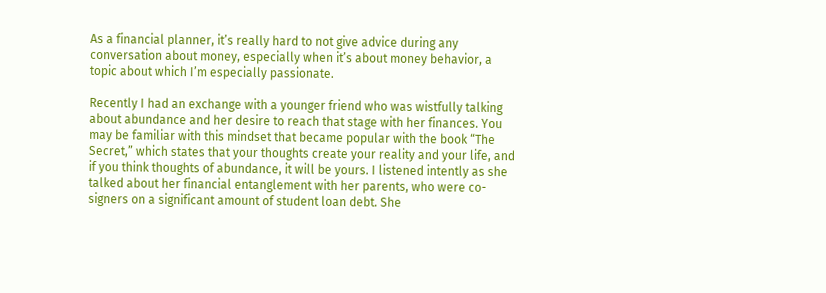As a financial planner, it’s really hard to not give advice during any conversation about money, especially when it’s about money behavior, a topic about which I’m especially passionate.

Recently I had an exchange with a younger friend who was wistfully talking about abundance and her desire to reach that stage with her finances. You may be familiar with this mindset that became popular with the book “The Secret,” which states that your thoughts create your reality and your life, and if you think thoughts of abundance, it will be yours. I listened intently as she talked about her financial entanglement with her parents, who were co-signers on a significant amount of student loan debt. She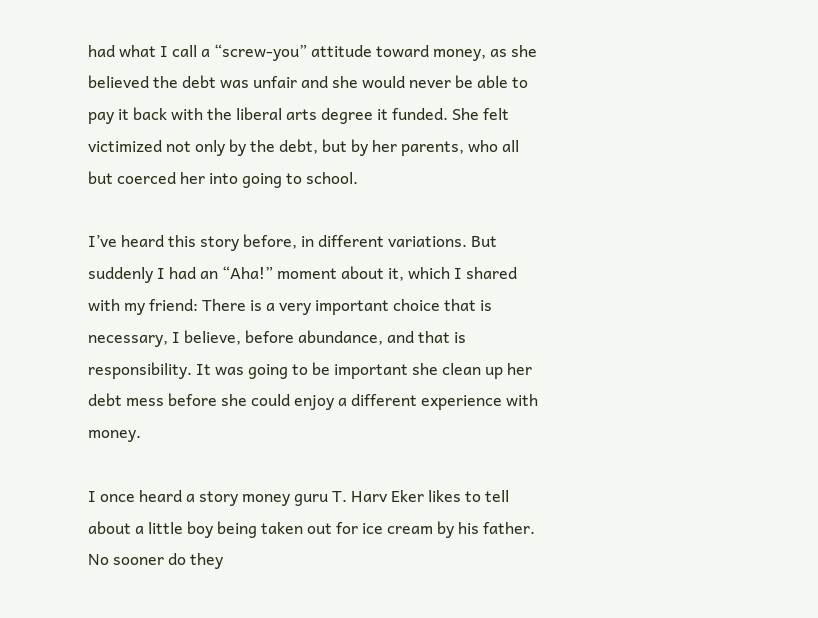had what I call a “screw-you” attitude toward money, as she believed the debt was unfair and she would never be able to pay it back with the liberal arts degree it funded. She felt victimized not only by the debt, but by her parents, who all but coerced her into going to school.

I’ve heard this story before, in different variations. But suddenly I had an “Aha!” moment about it, which I shared with my friend: There is a very important choice that is necessary, I believe, before abundance, and that is responsibility. It was going to be important she clean up her debt mess before she could enjoy a different experience with money.

I once heard a story money guru T. Harv Eker likes to tell about a little boy being taken out for ice cream by his father. No sooner do they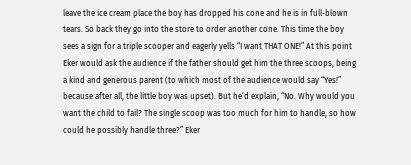leave the ice cream place the boy has dropped his cone and he is in full-blown tears. So back they go into the store to order another cone. This time the boy sees a sign for a triple scooper and eagerly yells “I want THAT ONE!” At this point Eker would ask the audience if the father should get him the three scoops, being a kind and generous parent (to which most of the audience would say “Yes!” because after all, the little boy was upset). But he’d explain, “No. Why would you want the child to fail? The single scoop was too much for him to handle, so how could he possibly handle three?” Eker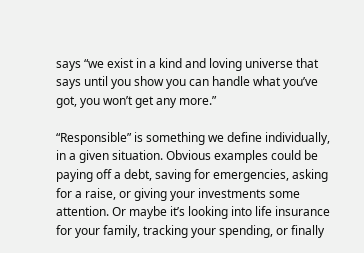says “we exist in a kind and loving universe that says until you show you can handle what you’ve got, you won’t get any more.”

“Responsible” is something we define individually, in a given situation. Obvious examples could be paying off a debt, saving for emergencies, asking for a raise, or giving your investments some attention. Or maybe it’s looking into life insurance for your family, tracking your spending, or finally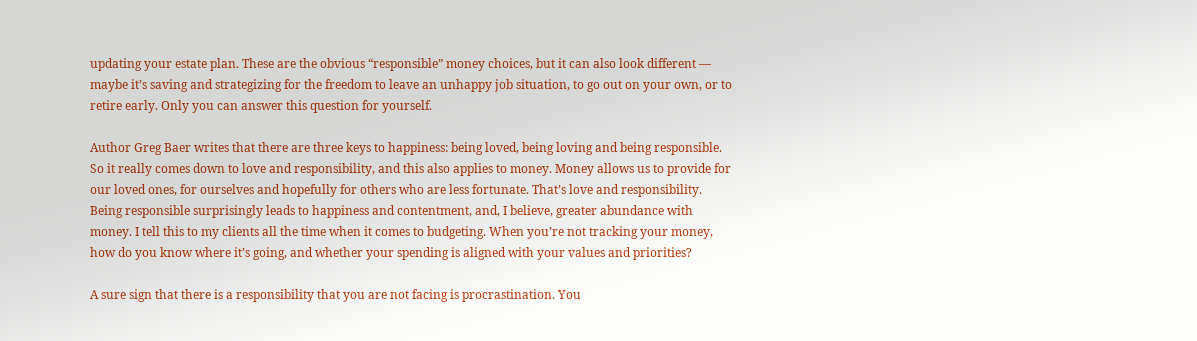updating your estate plan. These are the obvious “responsible” money choices, but it can also look different — maybe it’s saving and strategizing for the freedom to leave an unhappy job situation, to go out on your own, or to retire early. Only you can answer this question for yourself.

Author Greg Baer writes that there are three keys to happiness: being loved, being loving and being responsible. So it really comes down to love and responsibility, and this also applies to money. Money allows us to provide for our loved ones, for ourselves and hopefully for others who are less fortunate. That’s love and responsibility. Being responsible surprisingly leads to happiness and contentment, and, I believe, greater abundance with money. I tell this to my clients all the time when it comes to budgeting. When you’re not tracking your money, how do you know where it’s going, and whether your spending is aligned with your values and priorities?

A sure sign that there is a responsibility that you are not facing is procrastination. You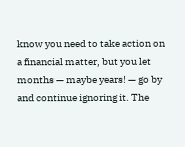know you need to take action on a financial matter, but you let months — maybe years! — go by and continue ignoring it. The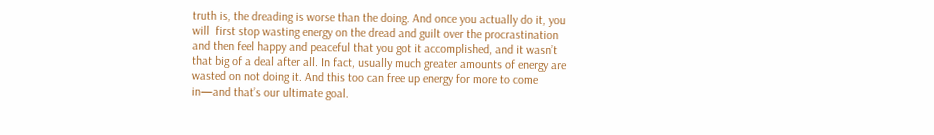truth is, the dreading is worse than the doing. And once you actually do it, you will  first stop wasting energy on the dread and guilt over the procrastination and then feel happy and peaceful that you got it accomplished, and it wasn’t that big of a deal after all. In fact, usually much greater amounts of energy are wasted on not doing it. And this too can free up energy for more to come in—and that’s our ultimate goal.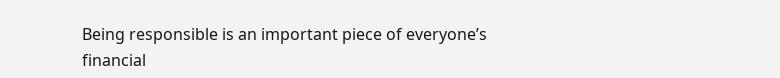Being responsible is an important piece of everyone’s financial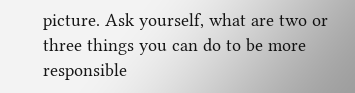picture. Ask yourself, what are two or three things you can do to be more responsible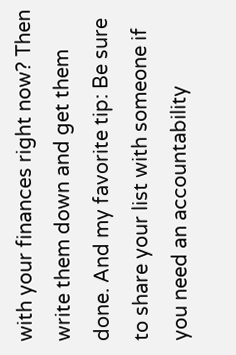with your finances right now? Then write them down and get them done. And my favorite tip: Be sure to share your list with someone if you need an accountability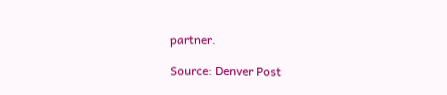partner.

Source: Denver Post